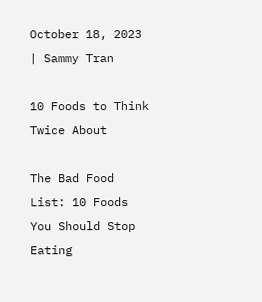October 18, 2023 | Sammy Tran

10 Foods to Think Twice About

The Bad Food List: 10 Foods You Should Stop Eating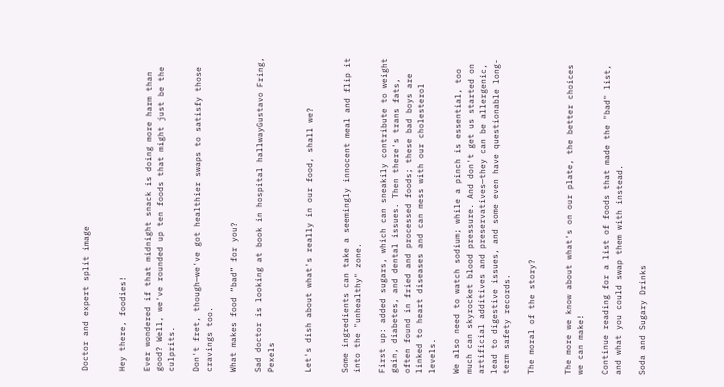Doctor and expert split image


Hey there, foodies!

Ever wondered if that midnight snack is doing more harm than good? Well, we've rounded up ten foods that might just be the culprits.

Don't fret, though—we've got healthier swaps to satisfy those cravings too.

What makes food “bad” for you?

Sad doctor is looking at book in hospital hallwayGustavo Fring, Pexels


Let's dish about what's really in our food, shall we?


Some ingredients can take a seemingly innocent meal and flip it into the "unhealthy" zone.

First up: added sugars, which can sneakily contribute to weight gain, diabetes, and dental issues. Then there's trans fats, often found in fried and processed foods; these bad boys are linked to heart diseases and can mess with our cholesterol levels.

We also need to watch sodium; while a pinch is essential, too much can skyrocket blood pressure. And don't get us started on artificial additives and preservatives—they can be allergenic, lead to digestive issues, and some even have questionable long-term safety records.

The moral of the story?


The more we know about what's on our plate, the better choices we can make!

Continue reading for a list of foods that made the "bad" list, and what you could swap them with instead.

Soda and Sugary Drinks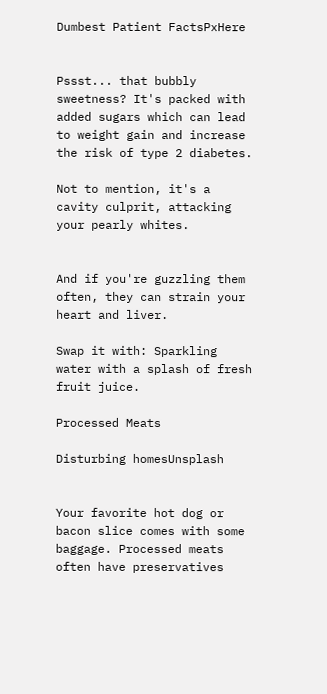Dumbest Patient FactsPxHere


Pssst... that bubbly sweetness? It's packed with added sugars which can lead to weight gain and increase the risk of type 2 diabetes.

Not to mention, it's a cavity culprit, attacking your pearly whites.


And if you're guzzling them often, they can strain your heart and liver.

Swap it with: Sparkling water with a splash of fresh fruit juice.

Processed Meats

Disturbing homesUnsplash


Your favorite hot dog or bacon slice comes with some baggage. Processed meats often have preservatives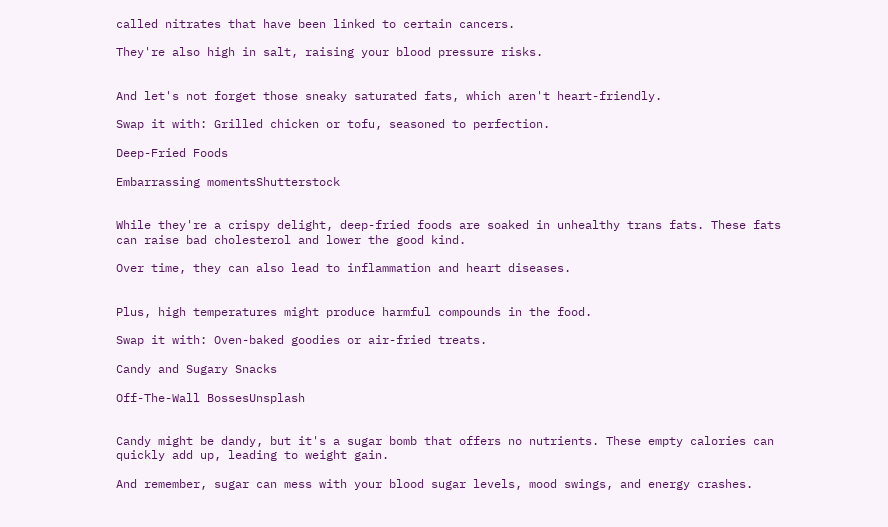called nitrates that have been linked to certain cancers.

They're also high in salt, raising your blood pressure risks.


And let's not forget those sneaky saturated fats, which aren't heart-friendly.

Swap it with: Grilled chicken or tofu, seasoned to perfection.

Deep-Fried Foods

Embarrassing momentsShutterstock


While they're a crispy delight, deep-fried foods are soaked in unhealthy trans fats. These fats can raise bad cholesterol and lower the good kind.

Over time, they can also lead to inflammation and heart diseases.


Plus, high temperatures might produce harmful compounds in the food.

Swap it with: Oven-baked goodies or air-fried treats.

Candy and Sugary Snacks

Off-The-Wall BossesUnsplash


Candy might be dandy, but it's a sugar bomb that offers no nutrients. These empty calories can quickly add up, leading to weight gain.

And remember, sugar can mess with your blood sugar levels, mood swings, and energy crashes.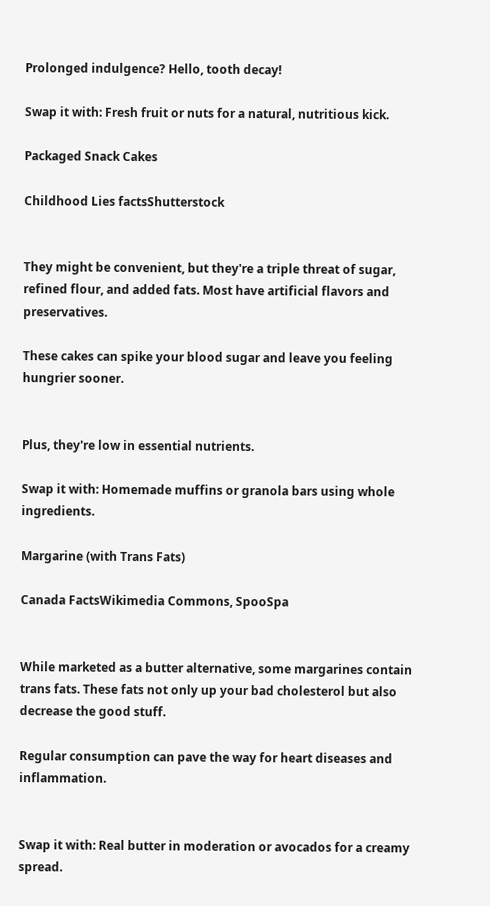Prolonged indulgence? Hello, tooth decay!

Swap it with: Fresh fruit or nuts for a natural, nutritious kick.

Packaged Snack Cakes

Childhood Lies factsShutterstock


They might be convenient, but they're a triple threat of sugar, refined flour, and added fats. Most have artificial flavors and preservatives.

These cakes can spike your blood sugar and leave you feeling hungrier sooner.


Plus, they're low in essential nutrients.

Swap it with: Homemade muffins or granola bars using whole ingredients.

Margarine (with Trans Fats)

Canada FactsWikimedia Commons, SpooSpa


While marketed as a butter alternative, some margarines contain trans fats. These fats not only up your bad cholesterol but also decrease the good stuff.

Regular consumption can pave the way for heart diseases and inflammation.


Swap it with: Real butter in moderation or avocados for a creamy spread.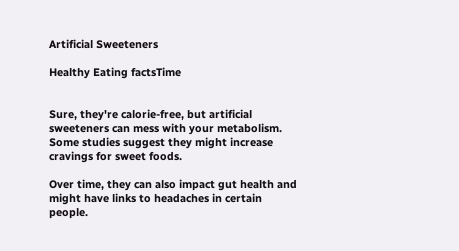Artificial Sweeteners

Healthy Eating factsTime


Sure, they're calorie-free, but artificial sweeteners can mess with your metabolism. Some studies suggest they might increase cravings for sweet foods.

Over time, they can also impact gut health and might have links to headaches in certain people.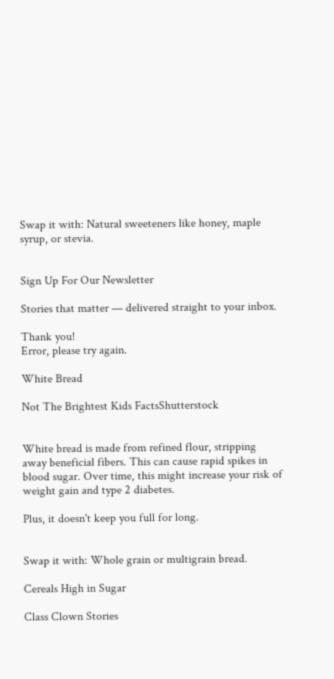Swap it with: Natural sweeteners like honey, maple syrup, or stevia.


Sign Up For Our Newsletter

Stories that matter — delivered straight to your inbox.

Thank you!
Error, please try again.

White Bread

Not The Brightest Kids FactsShutterstock


White bread is made from refined flour, stripping away beneficial fibers. This can cause rapid spikes in blood sugar. Over time, this might increase your risk of weight gain and type 2 diabetes.

Plus, it doesn't keep you full for long.


Swap it with: Whole grain or multigrain bread.

Cereals High in Sugar

Class Clown Stories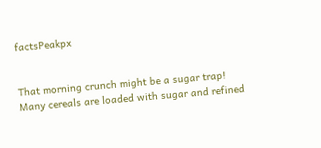factsPeakpx


That morning crunch might be a sugar trap! Many cereals are loaded with sugar and refined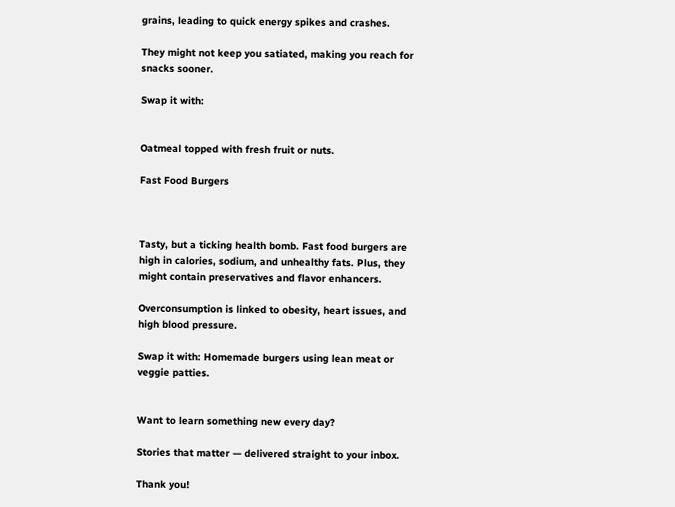grains, leading to quick energy spikes and crashes.

They might not keep you satiated, making you reach for snacks sooner.

Swap it with:


Oatmeal topped with fresh fruit or nuts.

Fast Food Burgers



Tasty, but a ticking health bomb. Fast food burgers are high in calories, sodium, and unhealthy fats. Plus, they might contain preservatives and flavor enhancers.

Overconsumption is linked to obesity, heart issues, and high blood pressure.

Swap it with: Homemade burgers using lean meat or veggie patties.


Want to learn something new every day?

Stories that matter — delivered straight to your inbox.

Thank you!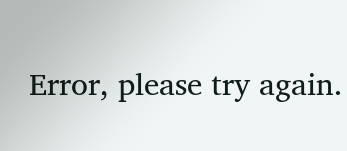Error, please try again.